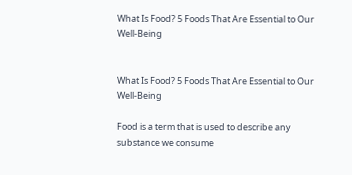What Is Food? 5 Foods That Are Essential to Our Well-Being


What Is Food? 5 Foods That Are Essential to Our Well-Being

Food is a term that is used to describe any substance we consume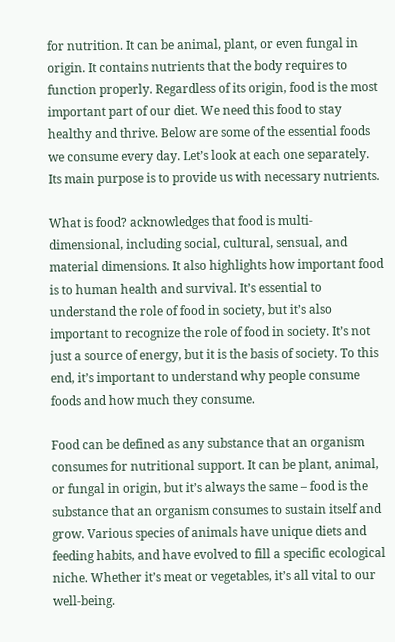for nutrition. It can be animal, plant, or even fungal in origin. It contains nutrients that the body requires to function properly. Regardless of its origin, food is the most important part of our diet. We need this food to stay healthy and thrive. Below are some of the essential foods we consume every day. Let’s look at each one separately. Its main purpose is to provide us with necessary nutrients.

What is food? acknowledges that food is multi-dimensional, including social, cultural, sensual, and material dimensions. It also highlights how important food is to human health and survival. It’s essential to understand the role of food in society, but it’s also important to recognize the role of food in society. It’s not just a source of energy, but it is the basis of society. To this end, it’s important to understand why people consume foods and how much they consume.

Food can be defined as any substance that an organism consumes for nutritional support. It can be plant, animal, or fungal in origin, but it’s always the same – food is the substance that an organism consumes to sustain itself and grow. Various species of animals have unique diets and feeding habits, and have evolved to fill a specific ecological niche. Whether it’s meat or vegetables, it’s all vital to our well-being.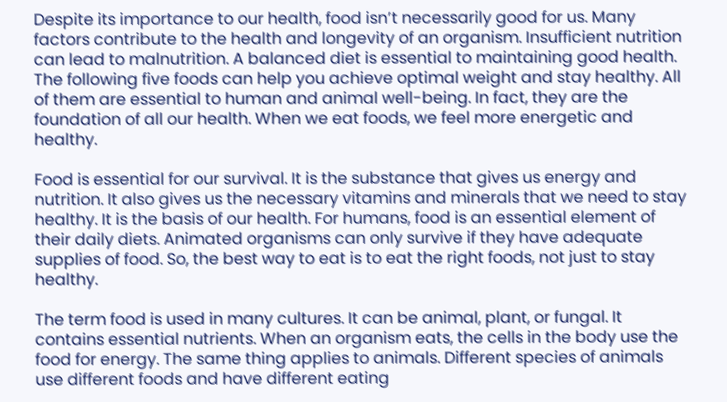Despite its importance to our health, food isn’t necessarily good for us. Many factors contribute to the health and longevity of an organism. Insufficient nutrition can lead to malnutrition. A balanced diet is essential to maintaining good health. The following five foods can help you achieve optimal weight and stay healthy. All of them are essential to human and animal well-being. In fact, they are the foundation of all our health. When we eat foods, we feel more energetic and healthy.

Food is essential for our survival. It is the substance that gives us energy and nutrition. It also gives us the necessary vitamins and minerals that we need to stay healthy. It is the basis of our health. For humans, food is an essential element of their daily diets. Animated organisms can only survive if they have adequate supplies of food. So, the best way to eat is to eat the right foods, not just to stay healthy.

The term food is used in many cultures. It can be animal, plant, or fungal. It contains essential nutrients. When an organism eats, the cells in the body use the food for energy. The same thing applies to animals. Different species of animals use different foods and have different eating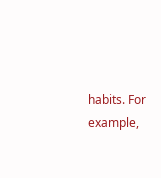habits. For example,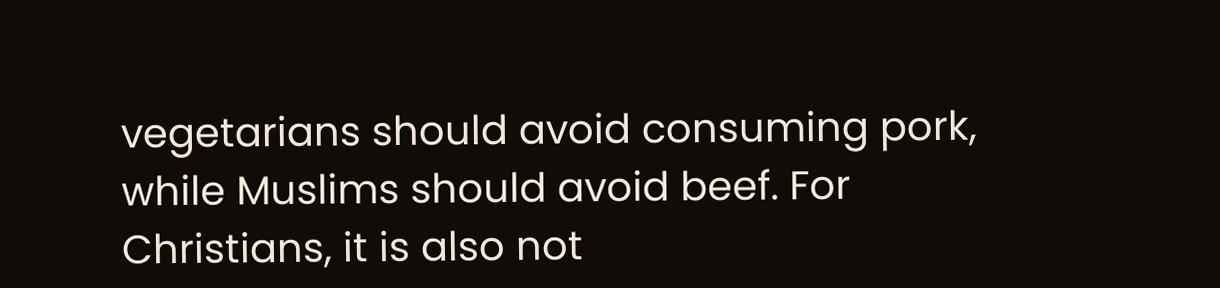vegetarians should avoid consuming pork, while Muslims should avoid beef. For Christians, it is also not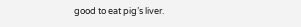good to eat pig’s liver.